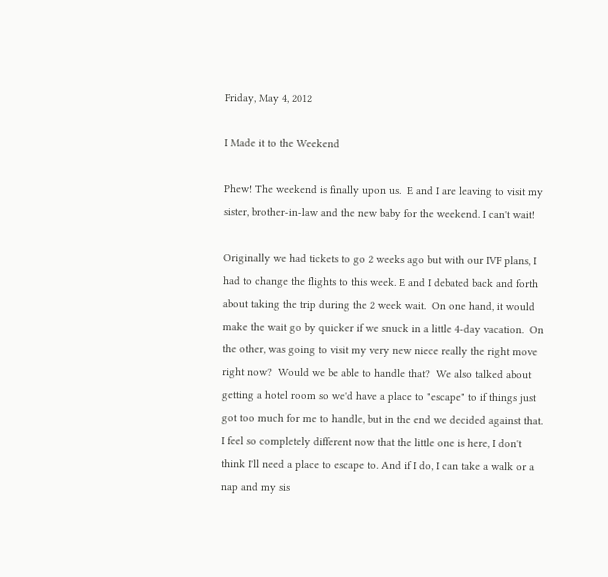Friday, May 4, 2012

I Made it to the Weekend

Phew! The weekend is finally upon us.  E and I are leaving to visit my sister, brother-in-law and the new baby for the weekend. I can't wait!

Originally we had tickets to go 2 weeks ago but with our IVF plans, I had to change the flights to this week. E and I debated back and forth about taking the trip during the 2 week wait.  On one hand, it would make the wait go by quicker if we snuck in a little 4-day vacation.  On the other, was going to visit my very new niece really the right move right now?  Would we be able to handle that?  We also talked about getting a hotel room so we'd have a place to "escape" to if things just got too much for me to handle, but in the end we decided against that.  I feel so completely different now that the little one is here, I don't think I'll need a place to escape to. And if I do, I can take a walk or a nap and my sis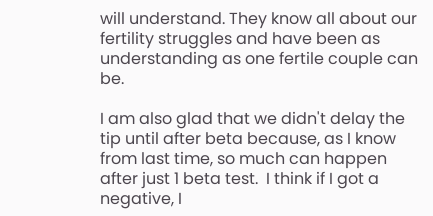will understand. They know all about our fertility struggles and have been as understanding as one fertile couple can be.

I am also glad that we didn't delay the tip until after beta because, as I know from last time, so much can happen after just 1 beta test.  I think if I got a negative, I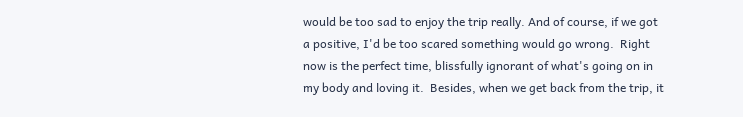would be too sad to enjoy the trip really. And of course, if we got a positive, I'd be too scared something would go wrong.  Right now is the perfect time, blissfully ignorant of what's going on in my body and loving it.  Besides, when we get back from the trip, it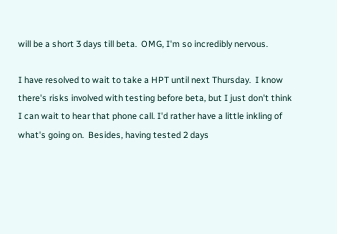will be a short 3 days till beta.  OMG, I'm so incredibly nervous.

I have resolved to wait to take a HPT until next Thursday.  I know there's risks involved with testing before beta, but I just don't think I can wait to hear that phone call. I'd rather have a little inkling of what's going on.  Besides, having tested 2 days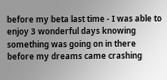before my beta last time - I was able to enjoy 3 wonderful days knowing something was going on in there before my dreams came crashing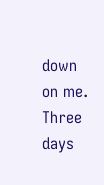down on me.  Three days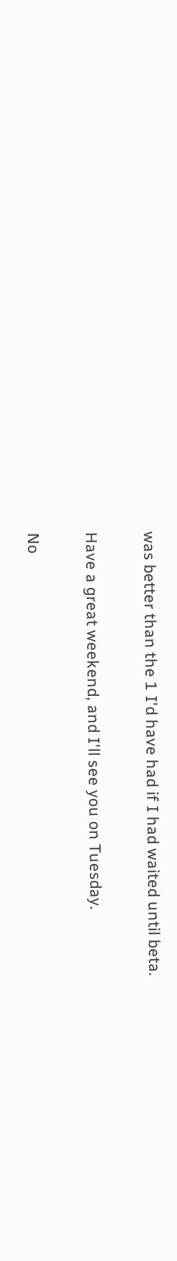was better than the 1 I'd have had if I had waited until beta.

Have a great weekend, and I'll see you on Tuesday.

No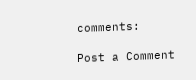comments:

Post a Comment